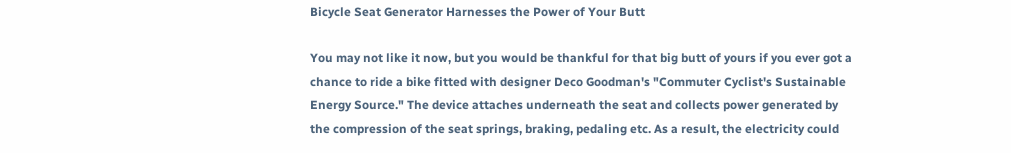Bicycle Seat Generator Harnesses the Power of Your Butt

You may not like it now, but you would be thankful for that big butt of yours if you ever got a chance to ride a bike fitted with designer Deco Goodman's "Commuter Cyclist's Sustainable Energy Source." The device attaches underneath the seat and collects power generated by the compression of the seat springs, braking, pedaling etc. As a result, the electricity could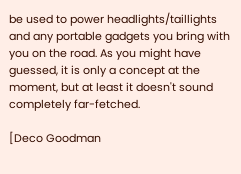be used to power headlights/taillights and any portable gadgets you bring with you on the road. As you might have guessed, it is only a concept at the moment, but at least it doesn't sound completely far-fetched.

[Deco Goodman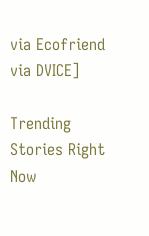via Ecofriend via DVICE]

Trending Stories Right Now